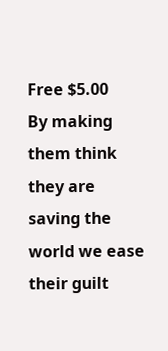Free $5.00
By making them think they are saving the world we ease their guilt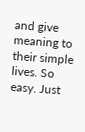and give meaning to their simple lives. So easy. Just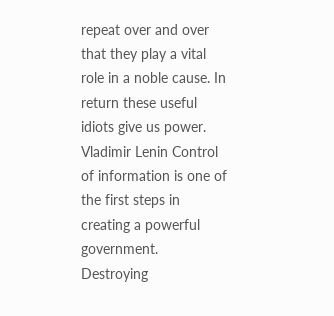repeat over and over that they play a vital role in a noble cause. In return these useful idiots give us power. Vladimir Lenin Control of information is one of the first steps in creating a powerful government. Destroying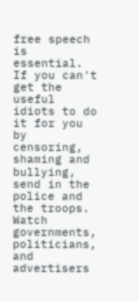free speech is essential. If you can't get the useful idiots to do it for you by censoring, shaming and bullying, send in the police and the troops. Watch governments, politicians, and advertisers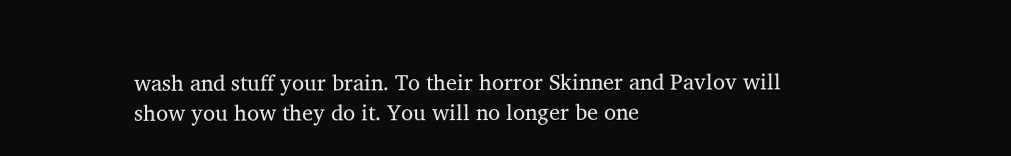wash and stuff your brain. To their horror Skinner and Pavlov will show you how they do it. You will no longer be one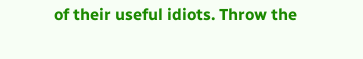of their useful idiots. Throw the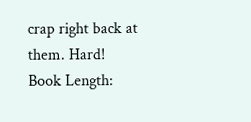crap right back at them. Hard!
Book Length: